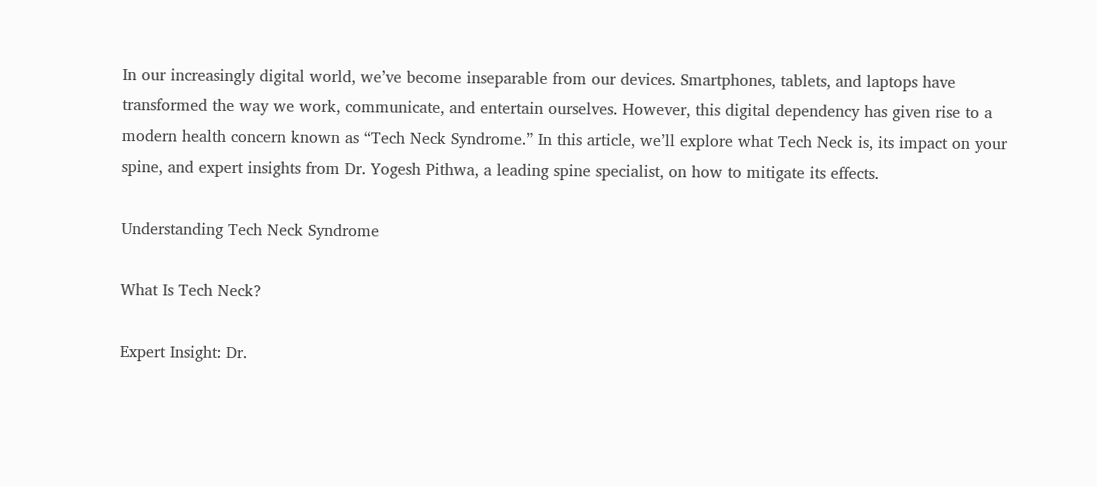In our increasingly digital world, we’ve become inseparable from our devices. Smartphones, tablets, and laptops have transformed the way we work, communicate, and entertain ourselves. However, this digital dependency has given rise to a modern health concern known as “Tech Neck Syndrome.” In this article, we’ll explore what Tech Neck is, its impact on your spine, and expert insights from Dr. Yogesh Pithwa, a leading spine specialist, on how to mitigate its effects.

Understanding Tech Neck Syndrome

What Is Tech Neck?

Expert Insight: Dr.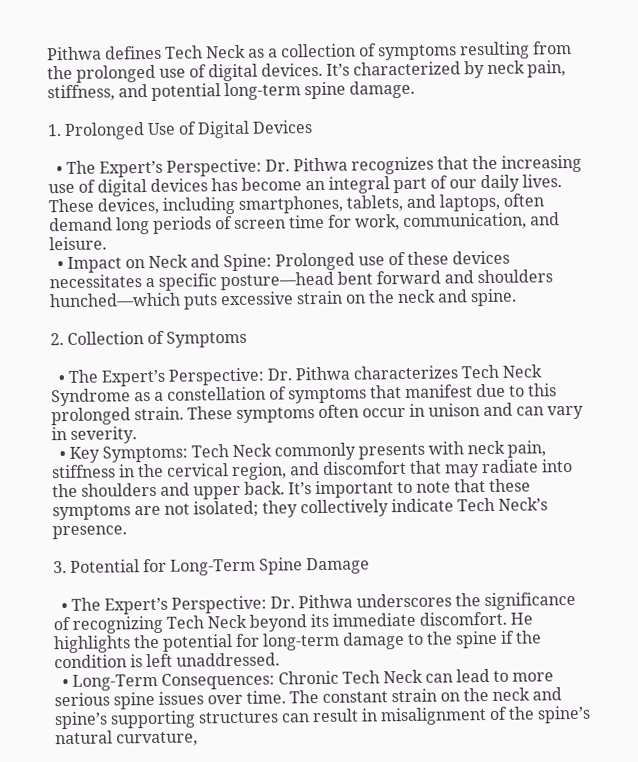Pithwa defines Tech Neck as a collection of symptoms resulting from the prolonged use of digital devices. It’s characterized by neck pain, stiffness, and potential long-term spine damage.

1. Prolonged Use of Digital Devices

  • The Expert’s Perspective: Dr. Pithwa recognizes that the increasing use of digital devices has become an integral part of our daily lives. These devices, including smartphones, tablets, and laptops, often demand long periods of screen time for work, communication, and leisure.
  • Impact on Neck and Spine: Prolonged use of these devices necessitates a specific posture—head bent forward and shoulders hunched—which puts excessive strain on the neck and spine.

2. Collection of Symptoms

  • The Expert’s Perspective: Dr. Pithwa characterizes Tech Neck Syndrome as a constellation of symptoms that manifest due to this prolonged strain. These symptoms often occur in unison and can vary in severity.
  • Key Symptoms: Tech Neck commonly presents with neck pain, stiffness in the cervical region, and discomfort that may radiate into the shoulders and upper back. It’s important to note that these symptoms are not isolated; they collectively indicate Tech Neck’s presence.

3. Potential for Long-Term Spine Damage

  • The Expert’s Perspective: Dr. Pithwa underscores the significance of recognizing Tech Neck beyond its immediate discomfort. He highlights the potential for long-term damage to the spine if the condition is left unaddressed.
  • Long-Term Consequences: Chronic Tech Neck can lead to more serious spine issues over time. The constant strain on the neck and spine’s supporting structures can result in misalignment of the spine’s natural curvature,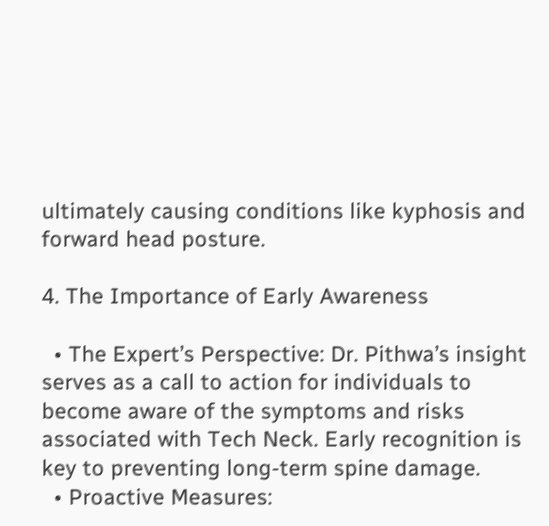ultimately causing conditions like kyphosis and forward head posture.

4. The Importance of Early Awareness

  • The Expert’s Perspective: Dr. Pithwa’s insight serves as a call to action for individuals to become aware of the symptoms and risks associated with Tech Neck. Early recognition is key to preventing long-term spine damage.
  • Proactive Measures: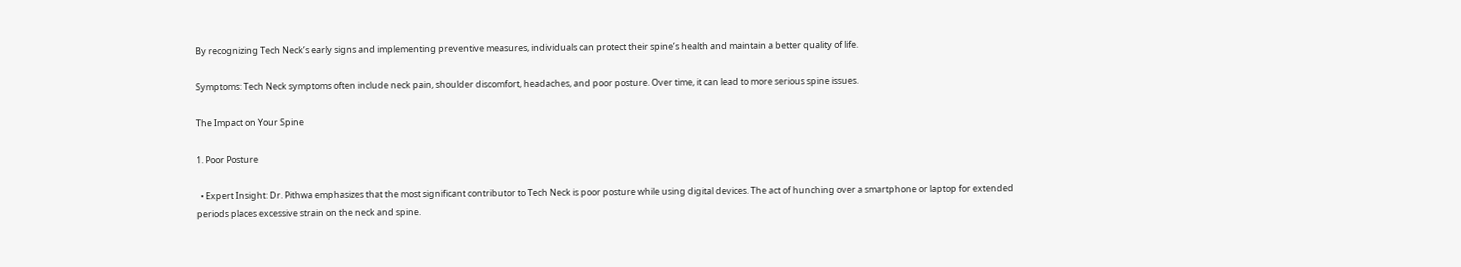By recognizing Tech Neck’s early signs and implementing preventive measures, individuals can protect their spine’s health and maintain a better quality of life.

Symptoms: Tech Neck symptoms often include neck pain, shoulder discomfort, headaches, and poor posture. Over time, it can lead to more serious spine issues.

The Impact on Your Spine

1. Poor Posture

  • Expert Insight: Dr. Pithwa emphasizes that the most significant contributor to Tech Neck is poor posture while using digital devices. The act of hunching over a smartphone or laptop for extended periods places excessive strain on the neck and spine.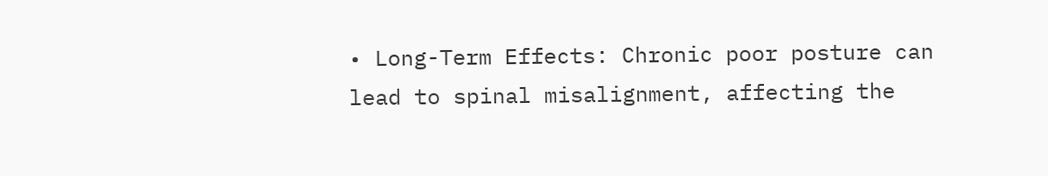• Long-Term Effects: Chronic poor posture can lead to spinal misalignment, affecting the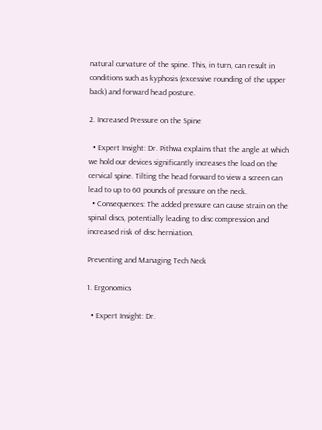natural curvature of the spine. This, in turn, can result in conditions such as kyphosis (excessive rounding of the upper back) and forward head posture.

2. Increased Pressure on the Spine

  • Expert Insight: Dr. Pithwa explains that the angle at which we hold our devices significantly increases the load on the cervical spine. Tilting the head forward to view a screen can lead to up to 60 pounds of pressure on the neck.
  • Consequences: The added pressure can cause strain on the spinal discs, potentially leading to disc compression and increased risk of disc herniation.

Preventing and Managing Tech Neck

1. Ergonomics

  • Expert Insight: Dr.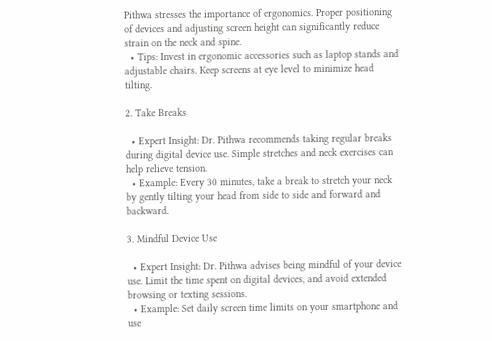Pithwa stresses the importance of ergonomics. Proper positioning of devices and adjusting screen height can significantly reduce strain on the neck and spine.
  • Tips: Invest in ergonomic accessories such as laptop stands and adjustable chairs. Keep screens at eye level to minimize head tilting.

2. Take Breaks

  • Expert Insight: Dr. Pithwa recommends taking regular breaks during digital device use. Simple stretches and neck exercises can help relieve tension.
  • Example: Every 30 minutes, take a break to stretch your neck by gently tilting your head from side to side and forward and backward.

3. Mindful Device Use

  • Expert Insight: Dr. Pithwa advises being mindful of your device use. Limit the time spent on digital devices, and avoid extended browsing or texting sessions.
  • Example: Set daily screen time limits on your smartphone and use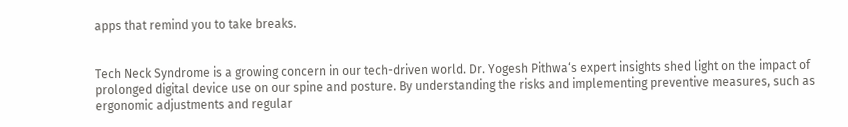apps that remind you to take breaks.


Tech Neck Syndrome is a growing concern in our tech-driven world. Dr. Yogesh Pithwa‘s expert insights shed light on the impact of prolonged digital device use on our spine and posture. By understanding the risks and implementing preventive measures, such as ergonomic adjustments and regular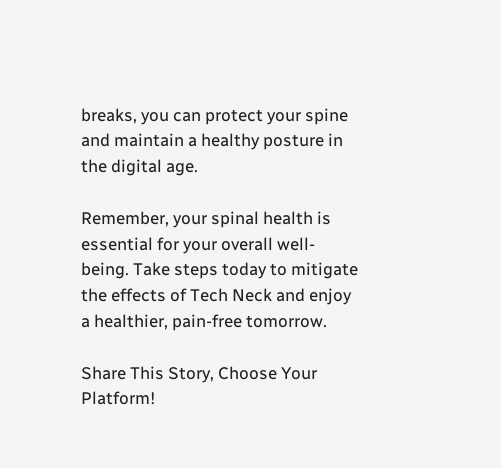breaks, you can protect your spine and maintain a healthy posture in the digital age.

Remember, your spinal health is essential for your overall well-being. Take steps today to mitigate the effects of Tech Neck and enjoy a healthier, pain-free tomorrow.

Share This Story, Choose Your Platform!